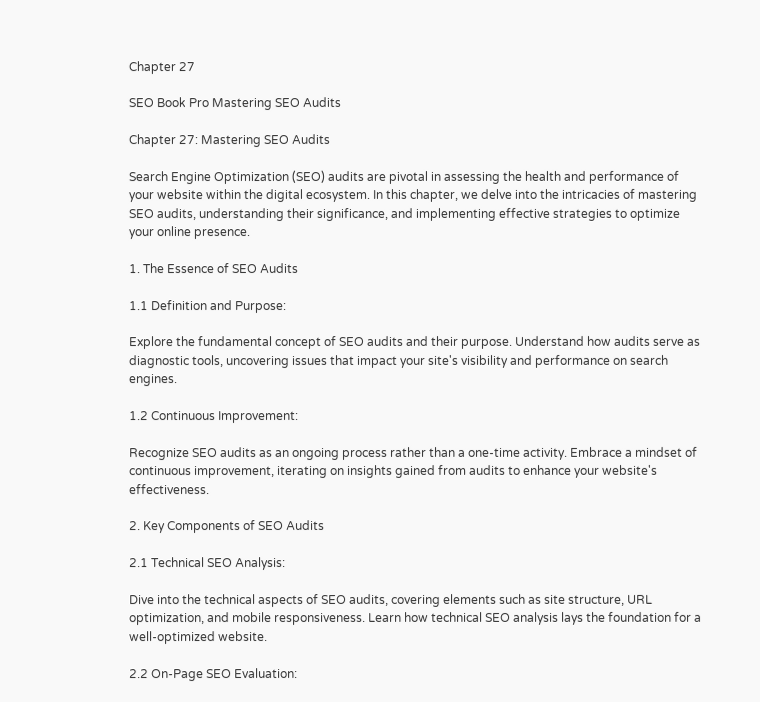Chapter 27

SEO Book Pro Mastering SEO Audits

Chapter 27: Mastering SEO Audits

Search Engine Optimization (SEO) audits are pivotal in assessing the health and performance of your website within the digital ecosystem. In this chapter, we delve into the intricacies of mastering SEO audits, understanding their significance, and implementing effective strategies to optimize your online presence.

1. The Essence of SEO Audits

1.1 Definition and Purpose:

Explore the fundamental concept of SEO audits and their purpose. Understand how audits serve as diagnostic tools, uncovering issues that impact your site's visibility and performance on search engines.

1.2 Continuous Improvement:

Recognize SEO audits as an ongoing process rather than a one-time activity. Embrace a mindset of continuous improvement, iterating on insights gained from audits to enhance your website's effectiveness.

2. Key Components of SEO Audits

2.1 Technical SEO Analysis:

Dive into the technical aspects of SEO audits, covering elements such as site structure, URL optimization, and mobile responsiveness. Learn how technical SEO analysis lays the foundation for a well-optimized website.

2.2 On-Page SEO Evaluation: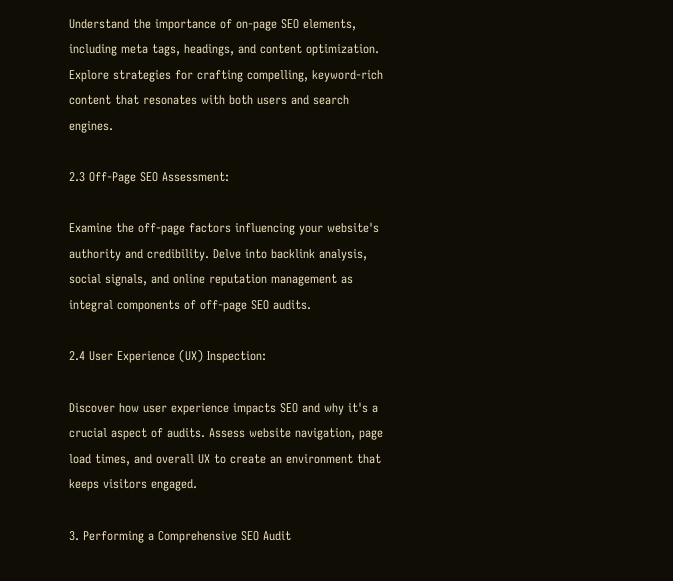Understand the importance of on-page SEO elements, including meta tags, headings, and content optimization. Explore strategies for crafting compelling, keyword-rich content that resonates with both users and search engines.

2.3 Off-Page SEO Assessment:

Examine the off-page factors influencing your website's authority and credibility. Delve into backlink analysis, social signals, and online reputation management as integral components of off-page SEO audits.

2.4 User Experience (UX) Inspection:

Discover how user experience impacts SEO and why it's a crucial aspect of audits. Assess website navigation, page load times, and overall UX to create an environment that keeps visitors engaged.

3. Performing a Comprehensive SEO Audit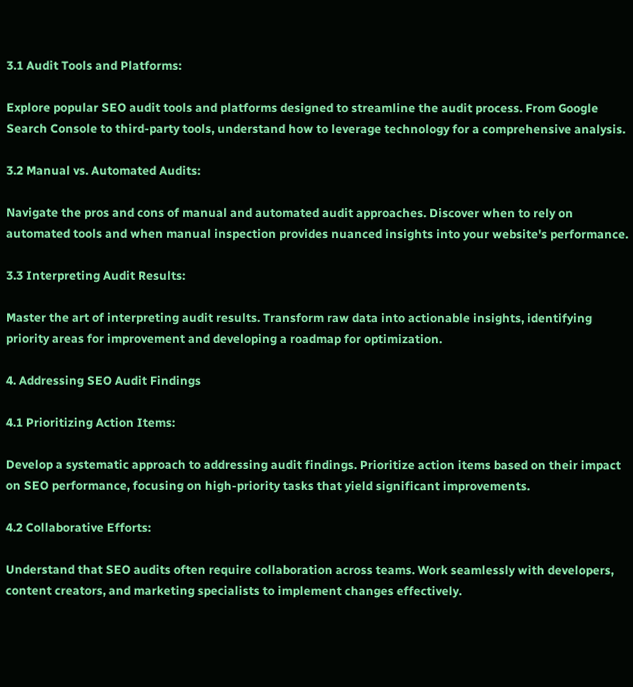3.1 Audit Tools and Platforms:

Explore popular SEO audit tools and platforms designed to streamline the audit process. From Google Search Console to third-party tools, understand how to leverage technology for a comprehensive analysis.

3.2 Manual vs. Automated Audits:

Navigate the pros and cons of manual and automated audit approaches. Discover when to rely on automated tools and when manual inspection provides nuanced insights into your website's performance.

3.3 Interpreting Audit Results:

Master the art of interpreting audit results. Transform raw data into actionable insights, identifying priority areas for improvement and developing a roadmap for optimization.

4. Addressing SEO Audit Findings

4.1 Prioritizing Action Items:

Develop a systematic approach to addressing audit findings. Prioritize action items based on their impact on SEO performance, focusing on high-priority tasks that yield significant improvements.

4.2 Collaborative Efforts:

Understand that SEO audits often require collaboration across teams. Work seamlessly with developers, content creators, and marketing specialists to implement changes effectively.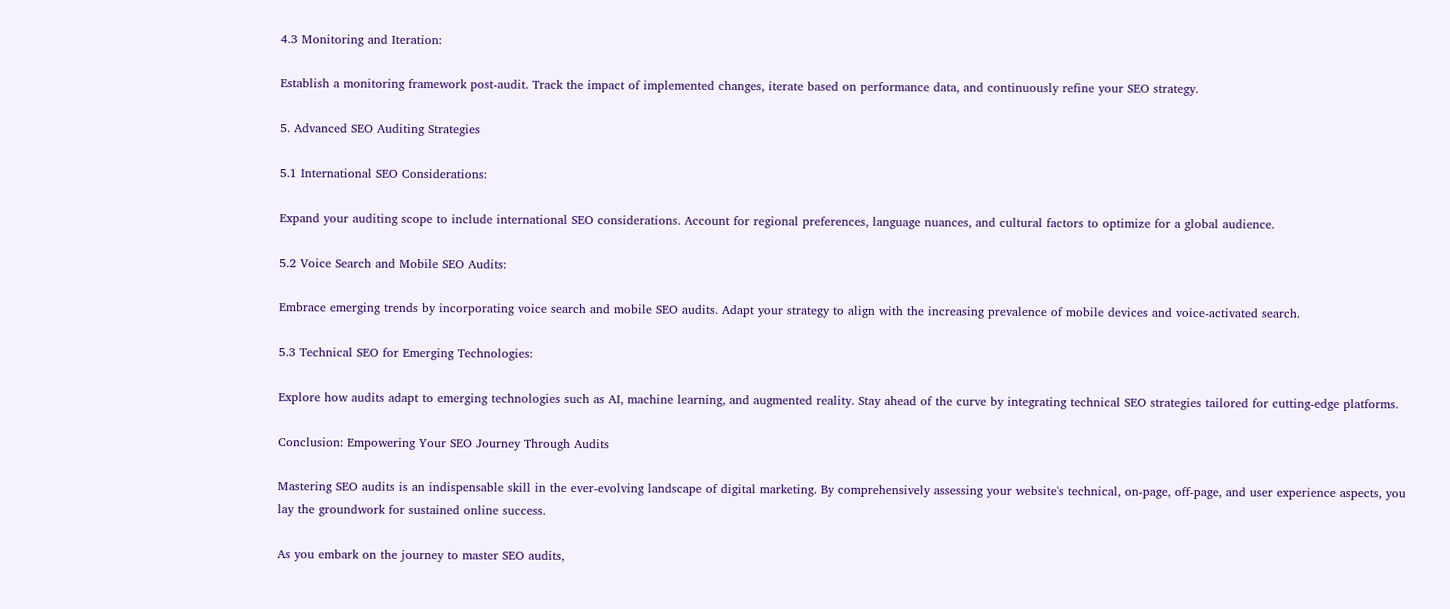4.3 Monitoring and Iteration:

Establish a monitoring framework post-audit. Track the impact of implemented changes, iterate based on performance data, and continuously refine your SEO strategy.

5. Advanced SEO Auditing Strategies

5.1 International SEO Considerations:

Expand your auditing scope to include international SEO considerations. Account for regional preferences, language nuances, and cultural factors to optimize for a global audience.

5.2 Voice Search and Mobile SEO Audits:

Embrace emerging trends by incorporating voice search and mobile SEO audits. Adapt your strategy to align with the increasing prevalence of mobile devices and voice-activated search.

5.3 Technical SEO for Emerging Technologies:

Explore how audits adapt to emerging technologies such as AI, machine learning, and augmented reality. Stay ahead of the curve by integrating technical SEO strategies tailored for cutting-edge platforms.

Conclusion: Empowering Your SEO Journey Through Audits

Mastering SEO audits is an indispensable skill in the ever-evolving landscape of digital marketing. By comprehensively assessing your website's technical, on-page, off-page, and user experience aspects, you lay the groundwork for sustained online success.

As you embark on the journey to master SEO audits,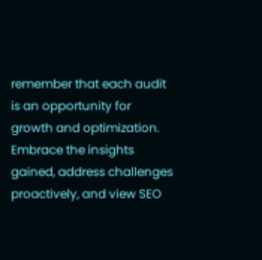remember that each audit is an opportunity for growth and optimization. Embrace the insights gained, address challenges proactively, and view SEO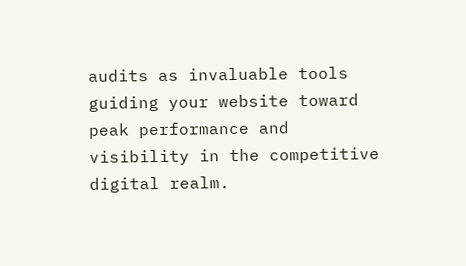audits as invaluable tools guiding your website toward peak performance and visibility in the competitive digital realm.